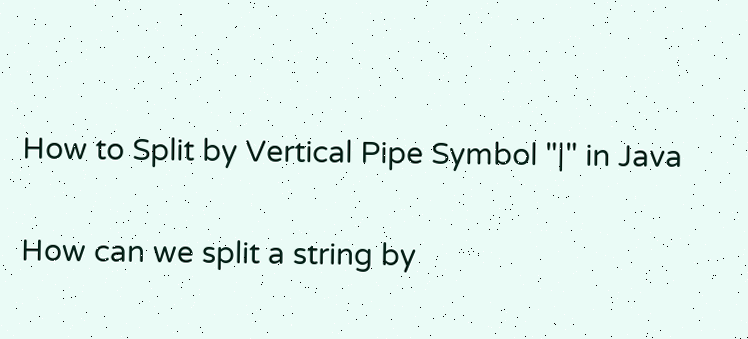How to Split by Vertical Pipe Symbol "|" in Java

How can we split a string by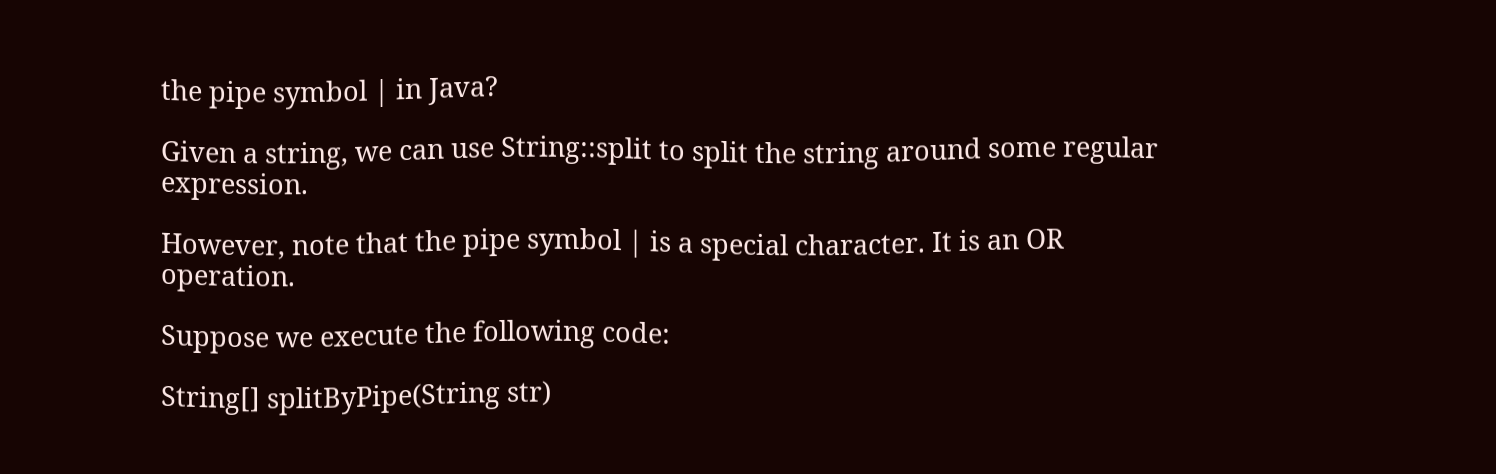the pipe symbol | in Java?

Given a string, we can use String::split to split the string around some regular expression.

However, note that the pipe symbol | is a special character. It is an OR operation.

Suppose we execute the following code:

String[] splitByPipe(String str)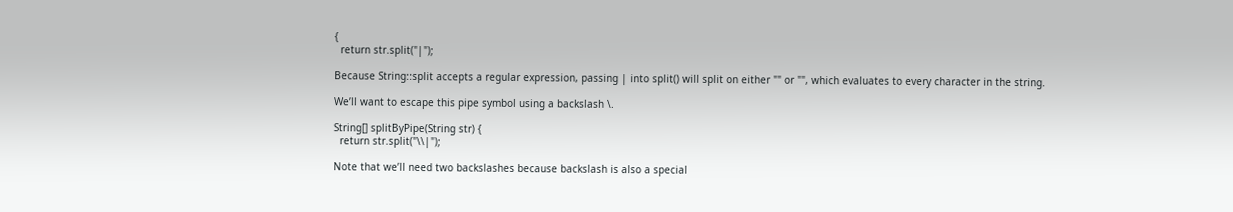{
  return str.split("|");

Because String::split accepts a regular expression, passing | into split() will split on either "" or "", which evaluates to every character in the string.

We’ll want to escape this pipe symbol using a backslash \.

String[] splitByPipe(String str) {
  return str.split("\\|");

Note that we’ll need two backslashes because backslash is also a special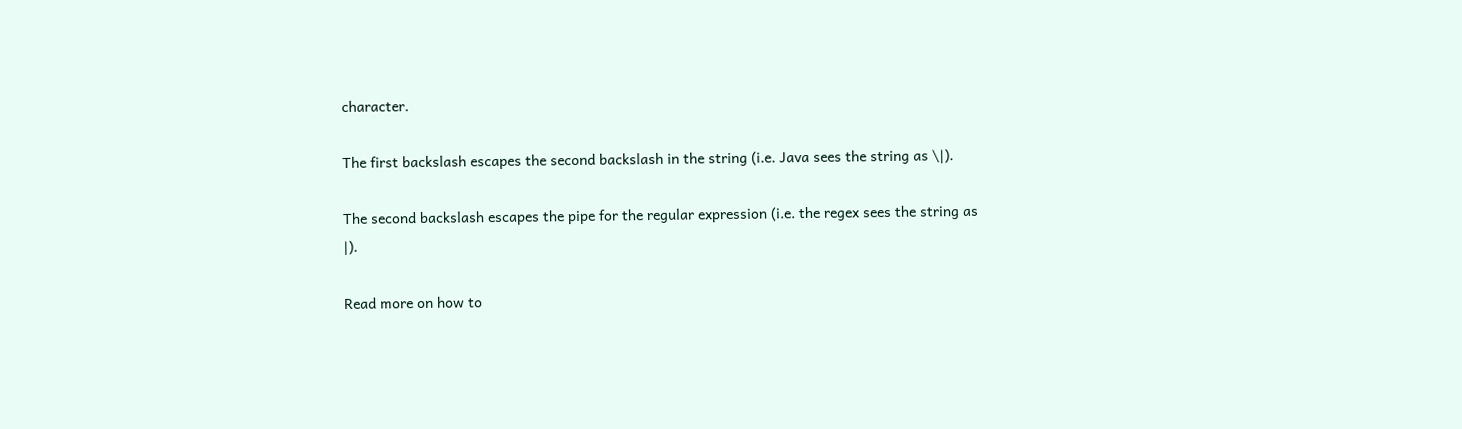character.

The first backslash escapes the second backslash in the string (i.e. Java sees the string as \|).

The second backslash escapes the pipe for the regular expression (i.e. the regex sees the string as |).

Read more on how to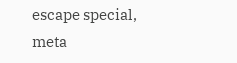escape special, meta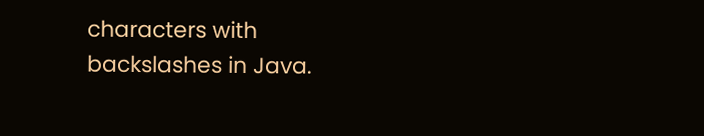characters with backslashes in Java.